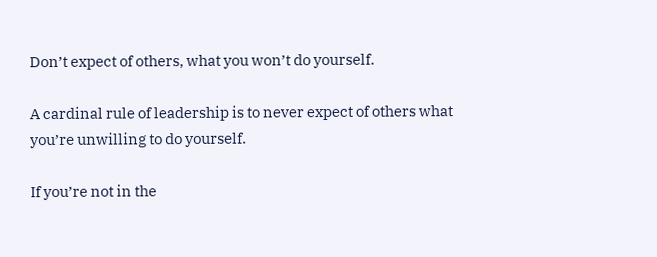Don’t expect of others, what you won’t do yourself.

A cardinal rule of leadership is to never expect of others what you’re unwilling to do yourself.

If you’re not in the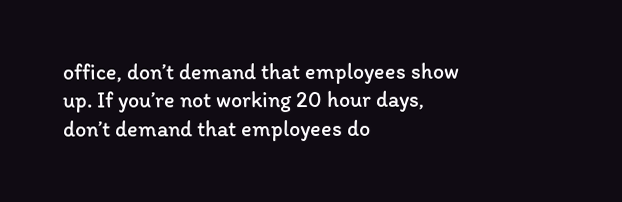office, don’t demand that employees show up. If you’re not working 20 hour days, don’t demand that employees do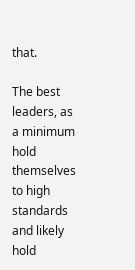that.

The best leaders, as a minimum hold themselves to high standards and likely hold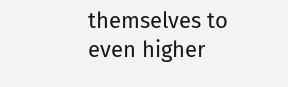themselves to even higher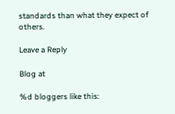standards than what they expect of others.

Leave a Reply

Blog at

%d bloggers like this: